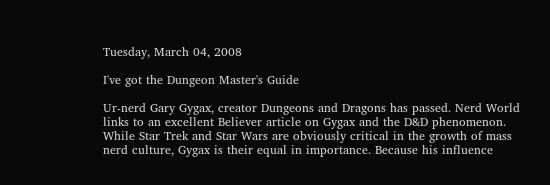Tuesday, March 04, 2008

I've got the Dungeon Master's Guide

Ur-nerd Gary Gygax, creator Dungeons and Dragons has passed. Nerd World links to an excellent Believer article on Gygax and the D&D phenomenon. While Star Trek and Star Wars are obviously critical in the growth of mass nerd culture, Gygax is their equal in importance. Because his influence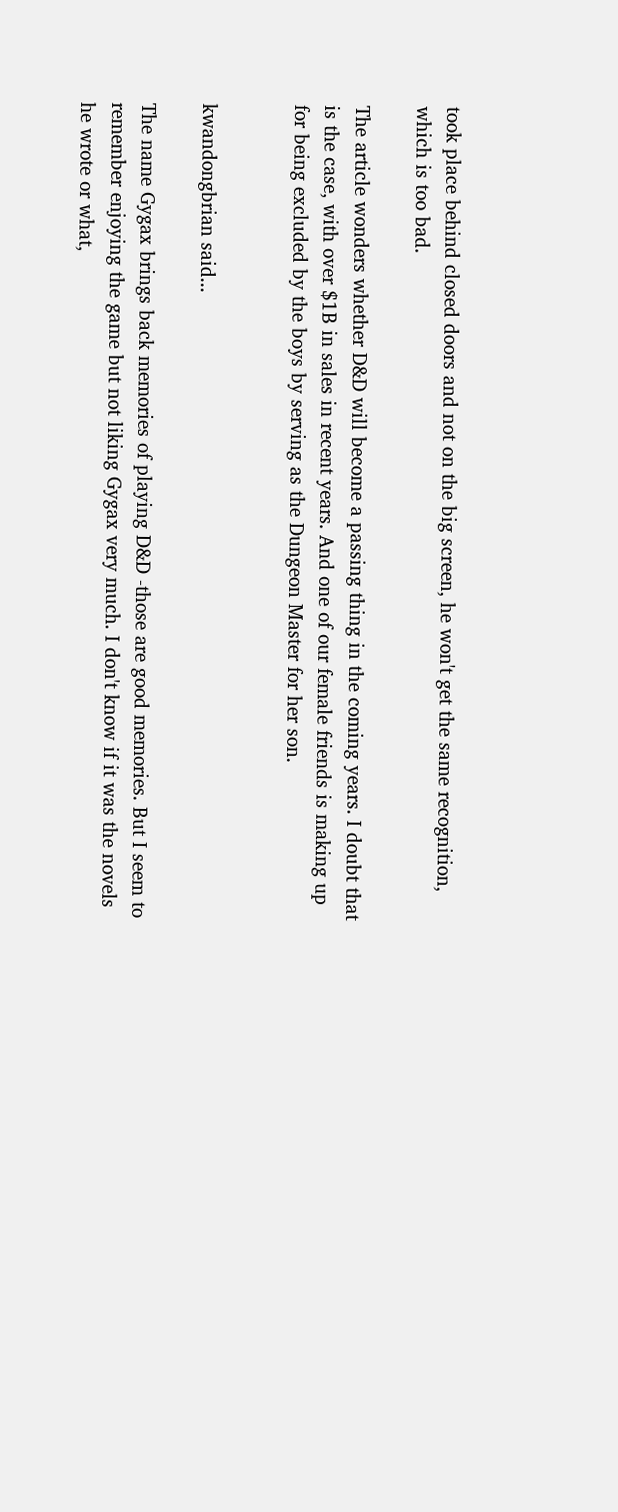took place behind closed doors and not on the big screen, he won't get the same recognition, which is too bad.

The article wonders whether D&D will become a passing thing in the coming years. I doubt that is the case, with over $1B in sales in recent years. And one of our female friends is making up for being excluded by the boys by serving as the Dungeon Master for her son.


kwandongbrian said...

The name Gygax brings back memories of playing D&D -those are good memories. But I seem to remember enjoying the game but not liking Gygax very much. I don't know if it was the novels he wrote or what,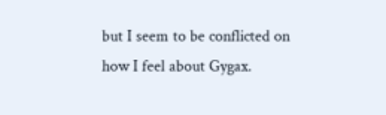but I seem to be conflicted on how I feel about Gygax.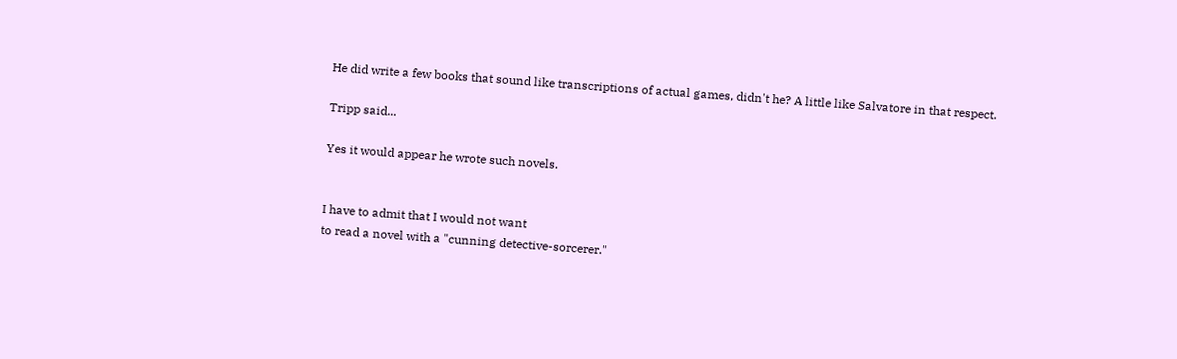He did write a few books that sound like transcriptions of actual games, didn't he? A little like Salvatore in that respect.

Tripp said...

Yes it would appear he wrote such novels.


I have to admit that I would not want
to read a novel with a "cunning detective-sorcerer."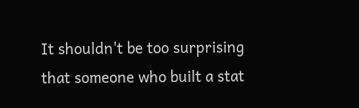It shouldn't be too surprising that someone who built a stat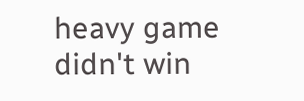heavy game didn't win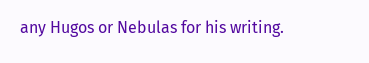any Hugos or Nebulas for his writing.